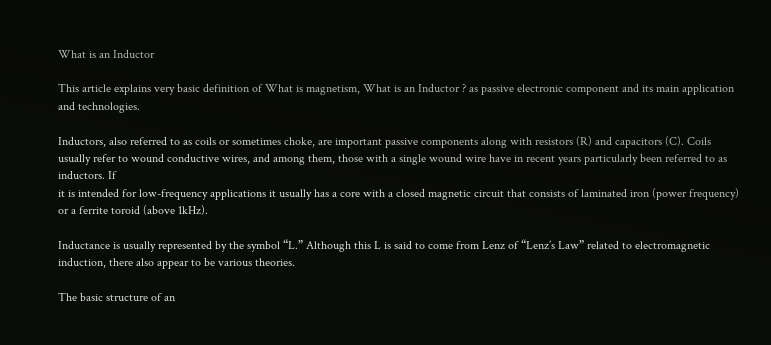What is an Inductor

This article explains very basic definition of What is magnetism, What is an Inductor ? as passive electronic component and its main application and technologies.

Inductors, also referred to as coils or sometimes choke, are important passive components along with resistors (R) and capacitors (C). Coils usually refer to wound conductive wires, and among them, those with a single wound wire have in recent years particularly been referred to as inductors. If
it is intended for low-frequency applications it usually has a core with a closed magnetic circuit that consists of laminated iron (power frequency) or a ferrite toroid (above 1kHz).

Inductance is usually represented by the symbol “L.” Although this L is said to come from Lenz of “Lenz’s Law” related to electromagnetic induction, there also appear to be various theories.

The basic structure of an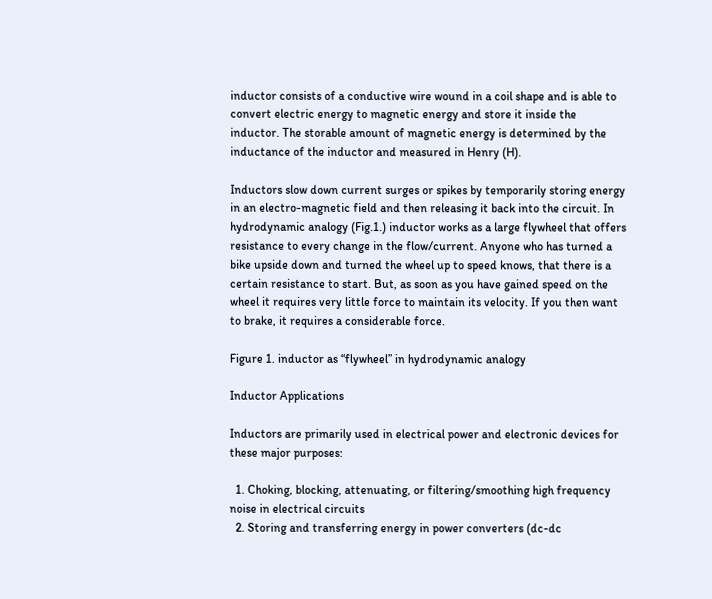inductor consists of a conductive wire wound in a coil shape and is able to convert electric energy to magnetic energy and store it inside the inductor. The storable amount of magnetic energy is determined by the inductance of the inductor and measured in Henry (H).

Inductors slow down current surges or spikes by temporarily storing energy in an electro-magnetic field and then releasing it back into the circuit. In hydrodynamic analogy (Fig.1.) inductor works as a large flywheel that offers resistance to every change in the flow/current. Anyone who has turned a bike upside down and turned the wheel up to speed knows, that there is a certain resistance to start. But, as soon as you have gained speed on the wheel it requires very little force to maintain its velocity. If you then want to brake, it requires a considerable force.

Figure 1. inductor as “flywheel” in hydrodynamic analogy

Inductor Applications

Inductors are primarily used in electrical power and electronic devices for these major purposes:

  1. Choking, blocking, attenuating, or filtering/smoothing high frequency noise in electrical circuits
  2. Storing and transferring energy in power converters (dc-dc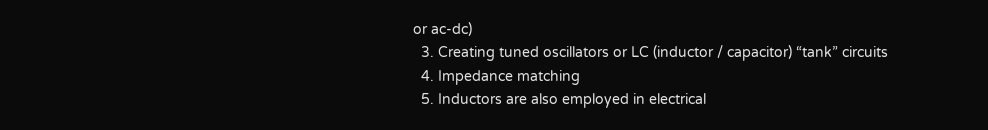or ac-dc)
  3. Creating tuned oscillators or LC (inductor / capacitor) “tank” circuits
  4. Impedance matching
  5. Inductors are also employed in electrical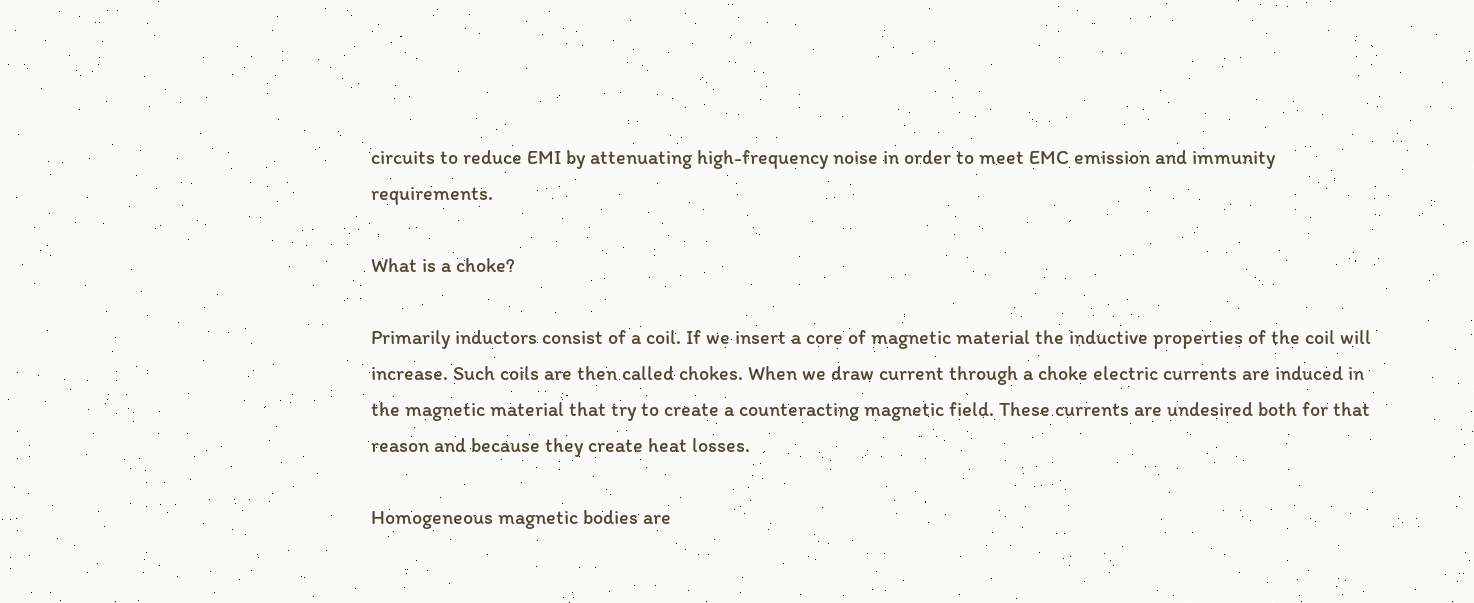circuits to reduce EMI by attenuating high-frequency noise in order to meet EMC emission and immunity requirements.

What is a choke?

Primarily inductors consist of a coil. If we insert a core of magnetic material the inductive properties of the coil will increase. Such coils are then called chokes. When we draw current through a choke electric currents are induced in the magnetic material that try to create a counteracting magnetic field. These currents are undesired both for that reason and because they create heat losses.

Homogeneous magnetic bodies are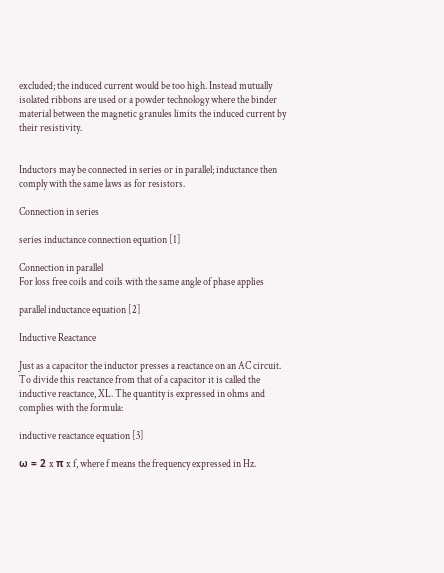excluded; the induced current would be too high. Instead mutually isolated ribbons are used or a powder technology where the binder material between the magnetic granules limits the induced current by their resistivity.


Inductors may be connected in series or in parallel; inductance then comply with the same laws as for resistors.

Connection in series

series inductance connection equation [1]

Connection in parallel
For loss free coils and coils with the same angle of phase applies

parallel inductance equation [2]

Inductive Reactance

Just as a capacitor the inductor presses a reactance on an AC circuit. To divide this reactance from that of a capacitor it is called the inductive reactance, XL. The quantity is expressed in ohms and complies with the formula:

inductive reactance equation [3]

ω = 2 x π x f, where f means the frequency expressed in Hz.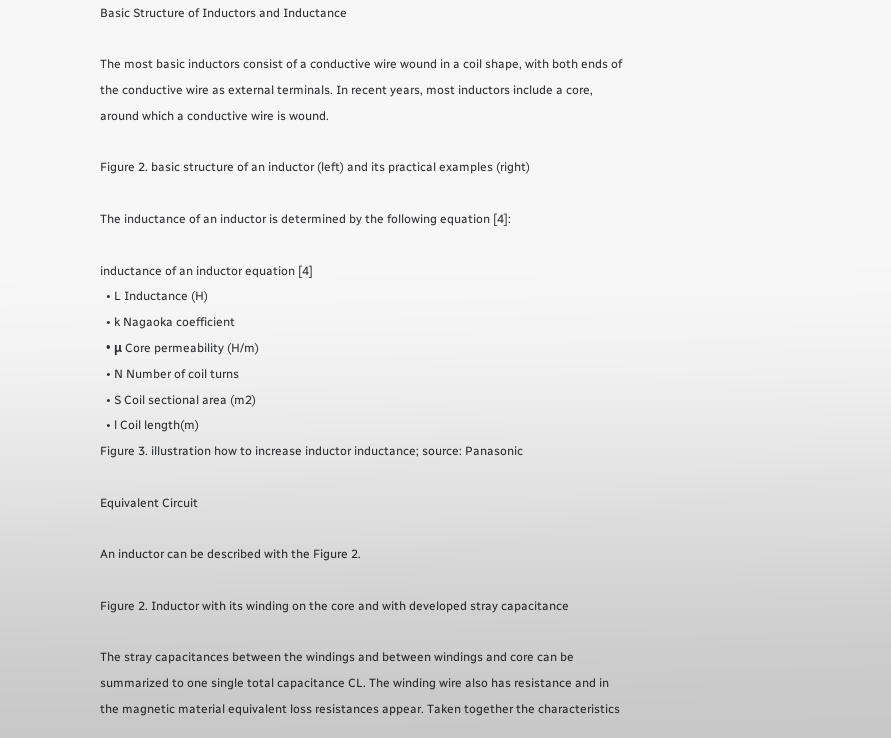Basic Structure of Inductors and Inductance

The most basic inductors consist of a conductive wire wound in a coil shape, with both ends of the conductive wire as external terminals. In recent years, most inductors include a core, around which a conductive wire is wound.

Figure 2. basic structure of an inductor (left) and its practical examples (right)

The inductance of an inductor is determined by the following equation [4]:

inductance of an inductor equation [4]
  • L Inductance (H)
  • k Nagaoka coefficient
  • μ Core permeability (H/m)
  • N Number of coil turns
  • S Coil sectional area (m2)
  • l Coil length(m)
Figure 3. illustration how to increase inductor inductance; source: Panasonic

Equivalent Circuit

An inductor can be described with the Figure 2.

Figure 2. Inductor with its winding on the core and with developed stray capacitance

The stray capacitances between the windings and between windings and core can be summarized to one single total capacitance CL. The winding wire also has resistance and in the magnetic material equivalent loss resistances appear. Taken together the characteristics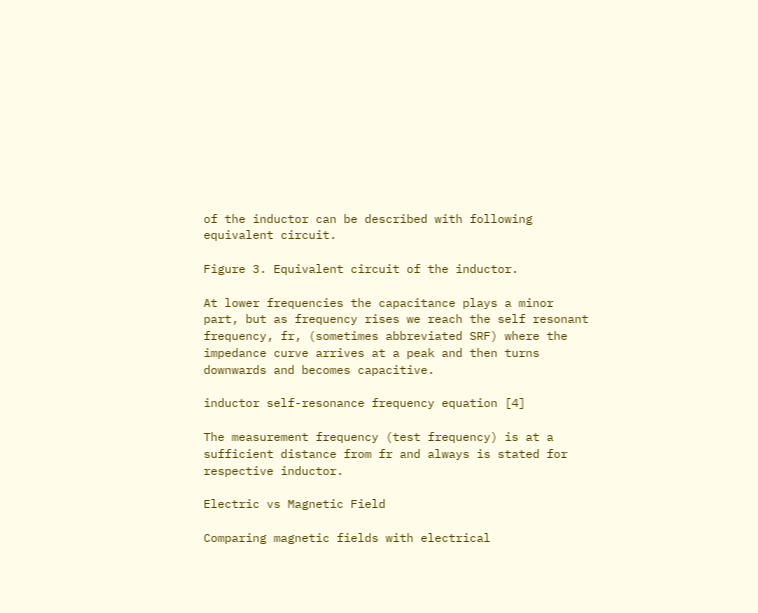of the inductor can be described with following equivalent circuit.

Figure 3. Equivalent circuit of the inductor.

At lower frequencies the capacitance plays a minor part, but as frequency rises we reach the self resonant frequency, fr, (sometimes abbreviated SRF) where the impedance curve arrives at a peak and then turns downwards and becomes capacitive.

inductor self-resonance frequency equation [4]

The measurement frequency (test frequency) is at a sufficient distance from fr and always is stated for respective inductor.

Electric vs Magnetic Field

Comparing magnetic fields with electrical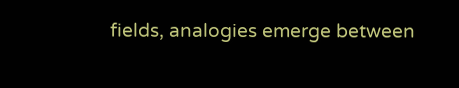fields, analogies emerge between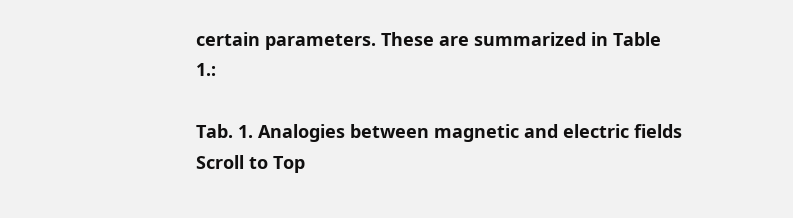certain parameters. These are summarized in Table 1.:

Tab. 1. Analogies between magnetic and electric fields
Scroll to Top